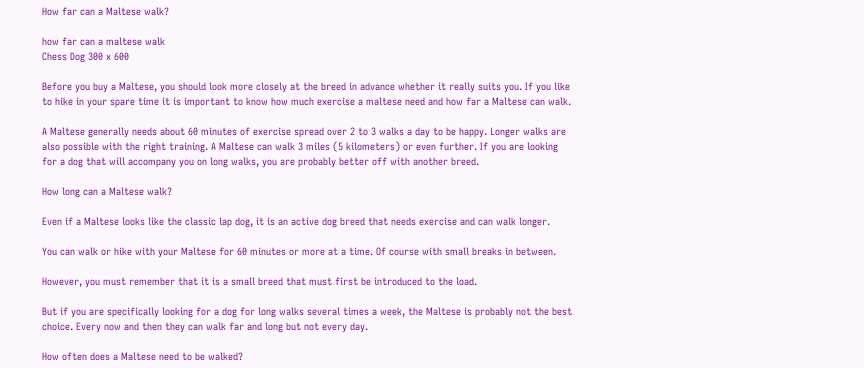How far can a Maltese walk?

how far can a maltese walk
Chess Dog 300 x 600

Before you buy a Maltese, you should look more closely at the breed in advance whether it really suits you. If you like to hike in your spare time it is important to know how much exercise a maltese need and how far a Maltese can walk.

A Maltese generally needs about 60 minutes of exercise spread over 2 to 3 walks a day to be happy. Longer walks are also possible with the right training. A Maltese can walk 3 miles (5 kilometers) or even further. If you are looking for a dog that will accompany you on long walks, you are probably better off with another breed.

How long can a Maltese walk?

Even if a Maltese looks like the classic lap dog, it is an active dog breed that needs exercise and can walk longer.

You can walk or hike with your Maltese for 60 minutes or more at a time. Of course with small breaks in between.

However, you must remember that it is a small breed that must first be introduced to the load.

But if you are specifically looking for a dog for long walks several times a week, the Maltese is probably not the best choice. Every now and then they can walk far and long but not every day.

How often does a Maltese need to be walked?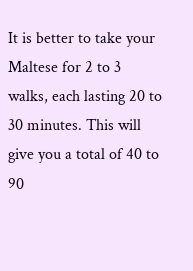It is better to take your Maltese for 2 to 3 walks, each lasting 20 to 30 minutes. This will give you a total of 40 to 90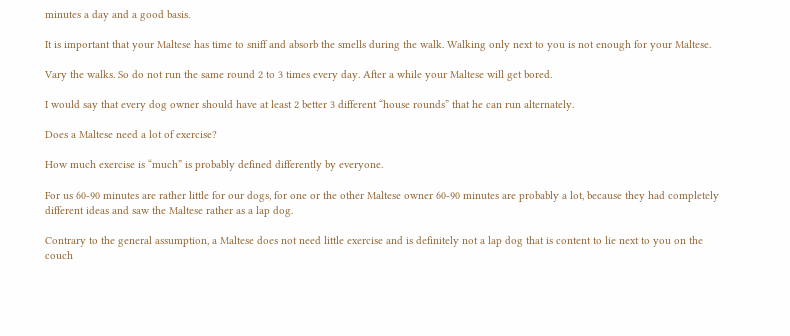minutes a day and a good basis.

It is important that your Maltese has time to sniff and absorb the smells during the walk. Walking only next to you is not enough for your Maltese.

Vary the walks. So do not run the same round 2 to 3 times every day. After a while your Maltese will get bored.

I would say that every dog owner should have at least 2 better 3 different “house rounds” that he can run alternately.

Does a Maltese need a lot of exercise?

How much exercise is “much” is probably defined differently by everyone.

For us 60-90 minutes are rather little for our dogs, for one or the other Maltese owner 60-90 minutes are probably a lot, because they had completely different ideas and saw the Maltese rather as a lap dog.

Contrary to the general assumption, a Maltese does not need little exercise and is definitely not a lap dog that is content to lie next to you on the couch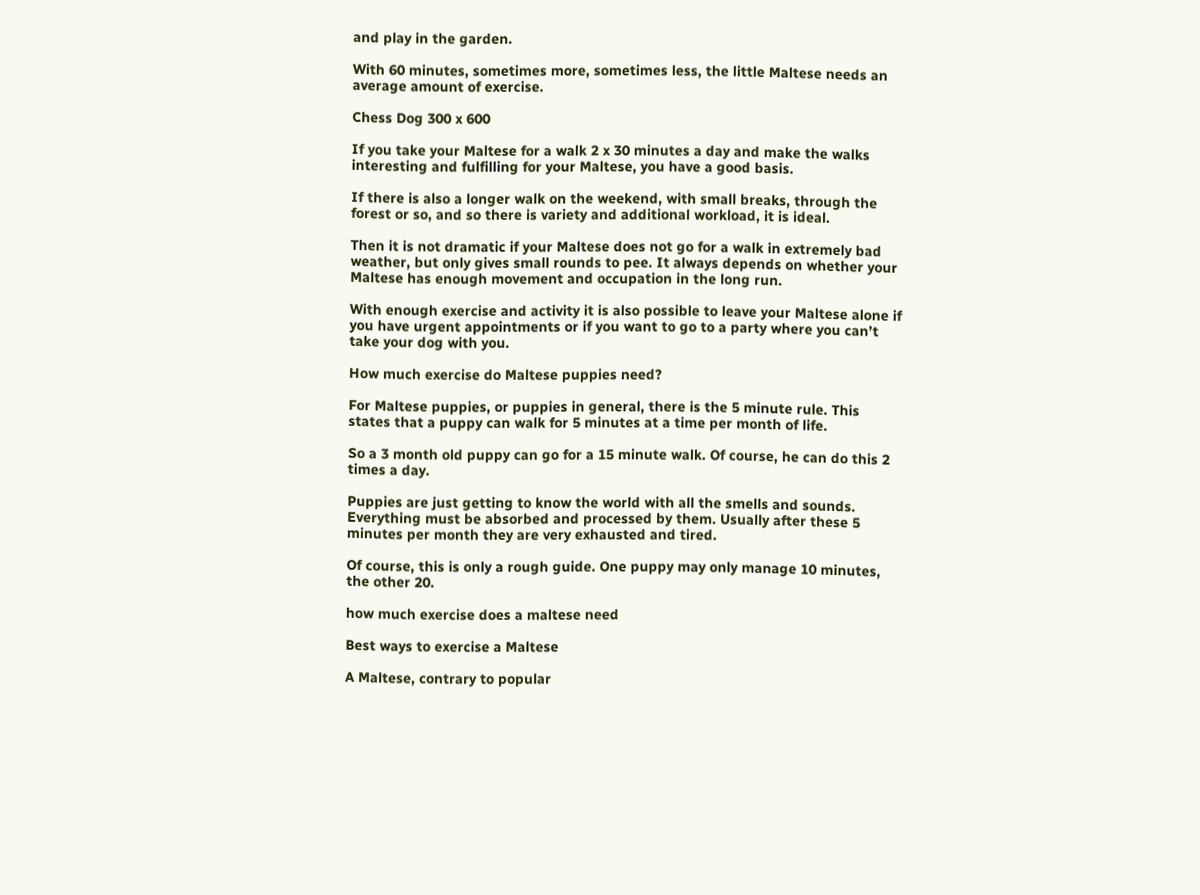and play in the garden.

With 60 minutes, sometimes more, sometimes less, the little Maltese needs an average amount of exercise.

Chess Dog 300 x 600

If you take your Maltese for a walk 2 x 30 minutes a day and make the walks interesting and fulfilling for your Maltese, you have a good basis.

If there is also a longer walk on the weekend, with small breaks, through the forest or so, and so there is variety and additional workload, it is ideal.

Then it is not dramatic if your Maltese does not go for a walk in extremely bad weather, but only gives small rounds to pee. It always depends on whether your Maltese has enough movement and occupation in the long run.

With enough exercise and activity it is also possible to leave your Maltese alone if you have urgent appointments or if you want to go to a party where you can’t take your dog with you.

How much exercise do Maltese puppies need?

For Maltese puppies, or puppies in general, there is the 5 minute rule. This states that a puppy can walk for 5 minutes at a time per month of life.

So a 3 month old puppy can go for a 15 minute walk. Of course, he can do this 2 times a day.

Puppies are just getting to know the world with all the smells and sounds. Everything must be absorbed and processed by them. Usually after these 5 minutes per month they are very exhausted and tired.

Of course, this is only a rough guide. One puppy may only manage 10 minutes, the other 20.

how much exercise does a maltese need

Best ways to exercise a Maltese

A Maltese, contrary to popular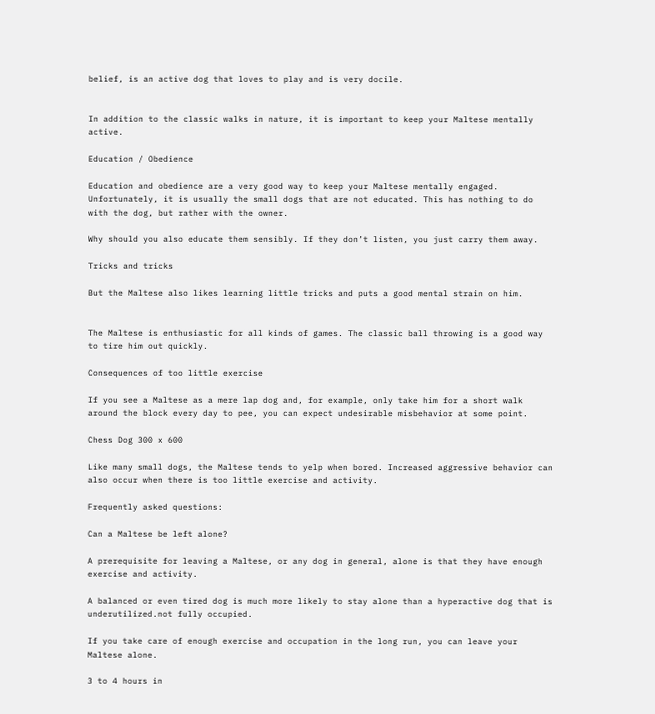belief, is an active dog that loves to play and is very docile.


In addition to the classic walks in nature, it is important to keep your Maltese mentally active.

Education / Obedience

Education and obedience are a very good way to keep your Maltese mentally engaged. Unfortunately, it is usually the small dogs that are not educated. This has nothing to do with the dog, but rather with the owner.

Why should you also educate them sensibly. If they don’t listen, you just carry them away.

Tricks and tricks

But the Maltese also likes learning little tricks and puts a good mental strain on him.


The Maltese is enthusiastic for all kinds of games. The classic ball throwing is a good way to tire him out quickly.

Consequences of too little exercise

If you see a Maltese as a mere lap dog and, for example, only take him for a short walk around the block every day to pee, you can expect undesirable misbehavior at some point.

Chess Dog 300 x 600

Like many small dogs, the Maltese tends to yelp when bored. Increased aggressive behavior can also occur when there is too little exercise and activity.

Frequently asked questions:

Can a Maltese be left alone?

A prerequisite for leaving a Maltese, or any dog in general, alone is that they have enough exercise and activity.

A balanced or even tired dog is much more likely to stay alone than a hyperactive dog that is underutilized.not fully occupied.

If you take care of enough exercise and occupation in the long run, you can leave your Maltese alone.

3 to 4 hours in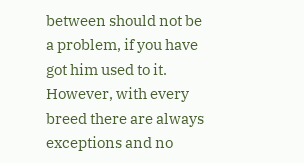between should not be a problem, if you have got him used to it. However, with every breed there are always exceptions and no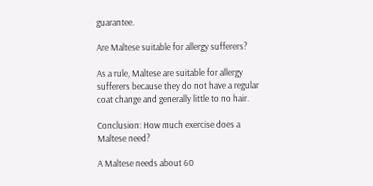guarantee.

Are Maltese suitable for allergy sufferers?

As a rule, Maltese are suitable for allergy sufferers because they do not have a regular coat change and generally little to no hair.

Conclusion: How much exercise does a Maltese need?

A Maltese needs about 60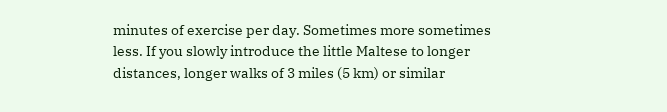minutes of exercise per day. Sometimes more sometimes less. If you slowly introduce the little Maltese to longer distances, longer walks of 3 miles (5 km) or similar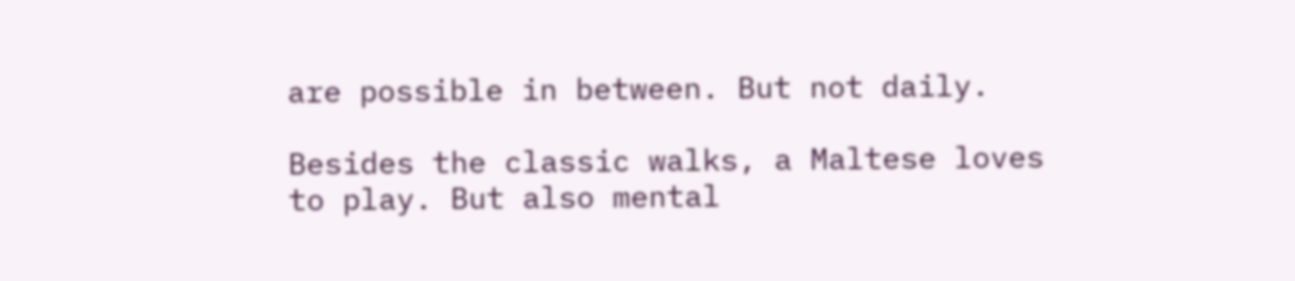are possible in between. But not daily.

Besides the classic walks, a Maltese loves to play. But also mental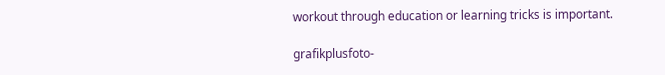workout through education or learning tricks is important.

grafikplusfoto-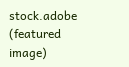stock.adobe (featured image)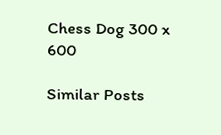Chess Dog 300 x 600

Similar Posts